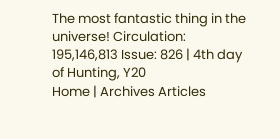The most fantastic thing in the universe! Circulation: 195,146,813 Issue: 826 | 4th day of Hunting, Y20
Home | Archives Articles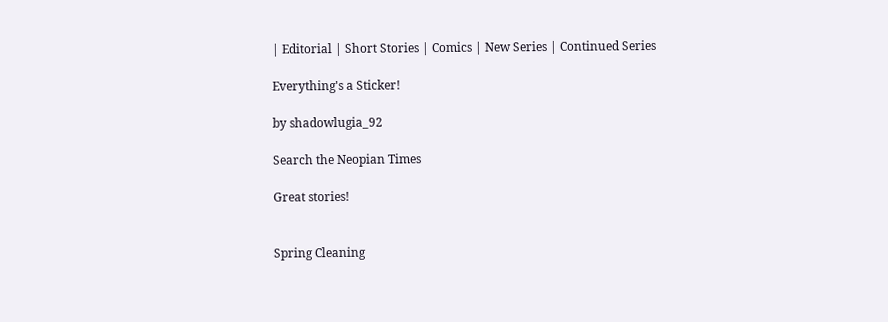| Editorial | Short Stories | Comics | New Series | Continued Series

Everything's a Sticker!

by shadowlugia_92

Search the Neopian Times

Great stories!


Spring Cleaning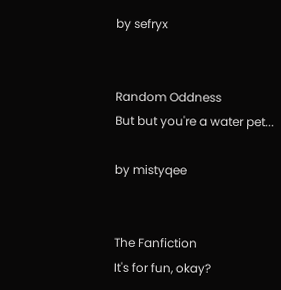by sefryx


Random Oddness
But but you're a water pet...

by mistyqee


The Fanfiction
It's for fun, okay?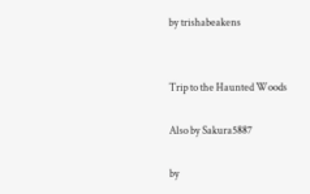by trishabeakens


Trip to the Haunted Woods

Also by Sakura5887

by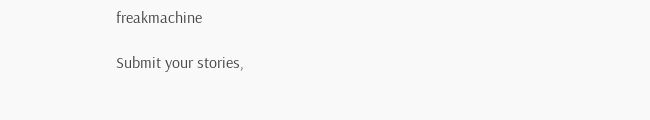freakmachine

Submit your stories,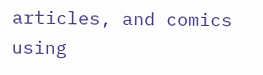articles, and comics using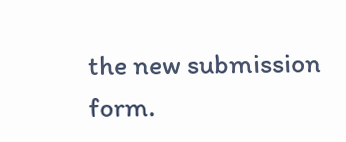the new submission form.